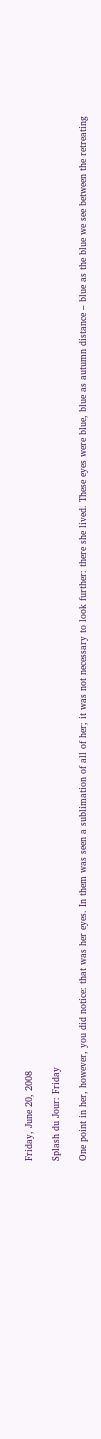Friday, June 20, 2008

Splash du Jour: Friday

One point in her, however, you did notice: that was her eyes. In them was seen a sublimation of all of her; it was not necessary to look further: there she lived. These eyes were blue, blue as autumn distance – blue as the blue we see between the retreating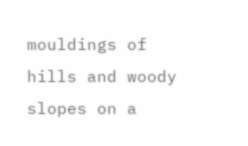mouldings of hills and woody slopes on a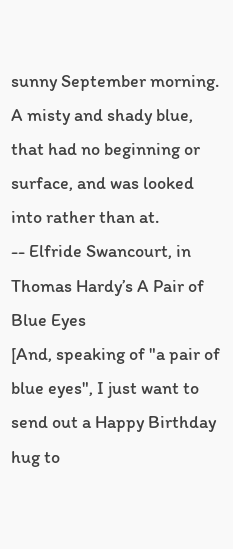sunny September morning. A misty and shady blue, that had no beginning or surface, and was looked into rather than at.
-- Elfride Swancourt, in Thomas Hardy’s A Pair of Blue Eyes
[And, speaking of "a pair of blue eyes", I just want to send out a Happy Birthday hug to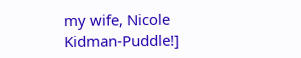my wife, Nicole Kidman-Puddle!]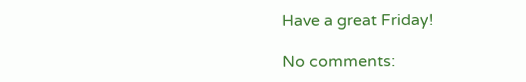Have a great Friday!

No comments: